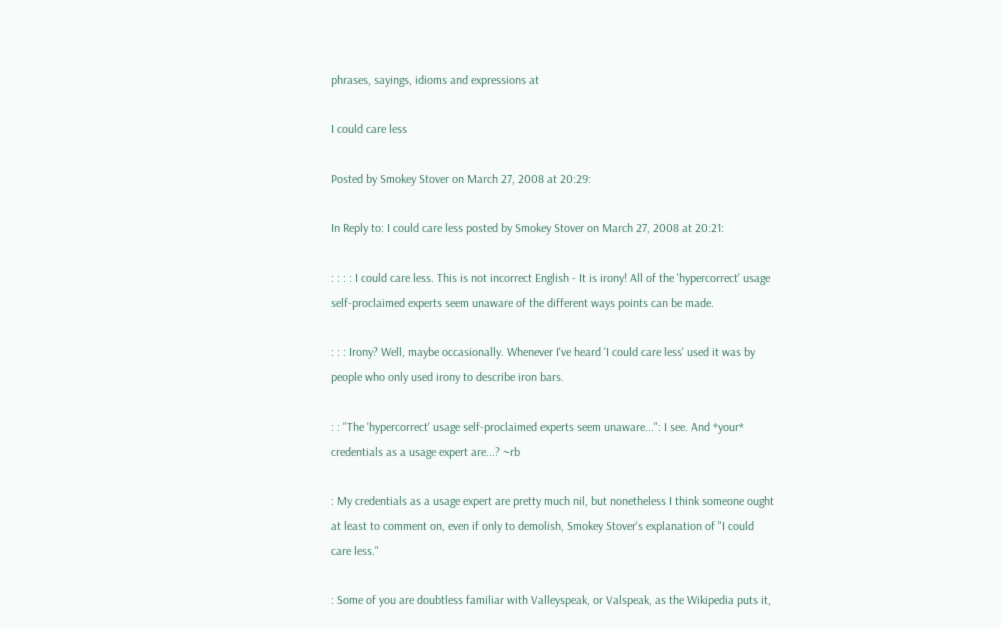phrases, sayings, idioms and expressions at

I could care less

Posted by Smokey Stover on March 27, 2008 at 20:29:

In Reply to: I could care less posted by Smokey Stover on March 27, 2008 at 20:21:

: : : : I could care less. This is not incorrect English - It is irony! All of the 'hypercorrect' usage self-proclaimed experts seem unaware of the different ways points can be made.

: : : Irony? Well, maybe occasionally. Whenever I've heard 'I could care less' used it was by people who only used irony to describe iron bars.

: : "The 'hypercorrect' usage self-proclaimed experts seem unaware...": I see. And *your* credentials as a usage expert are...? ~rb

: My credentials as a usage expert are pretty much nil, but nonetheless I think someone ought at least to comment on, even if only to demolish, Smokey Stover's explanation of "I could care less."

: Some of you are doubtless familiar with Valleyspeak, or Valspeak, as the Wikipedia puts it,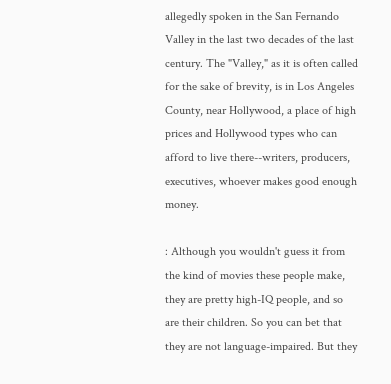allegedly spoken in the San Fernando Valley in the last two decades of the last century. The "Valley," as it is often called for the sake of brevity, is in Los Angeles County, near Hollywood, a place of high prices and Hollywood types who can afford to live there--writers, producers, executives, whoever makes good enough money.

: Although you wouldn't guess it from the kind of movies these people make, they are pretty high-IQ people, and so are their children. So you can bet that they are not language-impaired. But they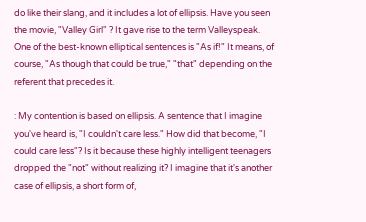do like their slang, and it includes a lot of ellipsis. Have you seen the movie, "Valley Girl" ? It gave rise to the term Valleyspeak. One of the best-known elliptical sentences is "As if!" It means, of course, "As though that could be true," "that" depending on the referent that precedes it.

: My contention is based on ellipsis. A sentence that I imagine you've heard is, "I couldn't care less." How did that become, "I could care less"? Is it because these highly intelligent teenagers dropped the "not" without realizing it? I imagine that it's another case of ellipsis, a short form of,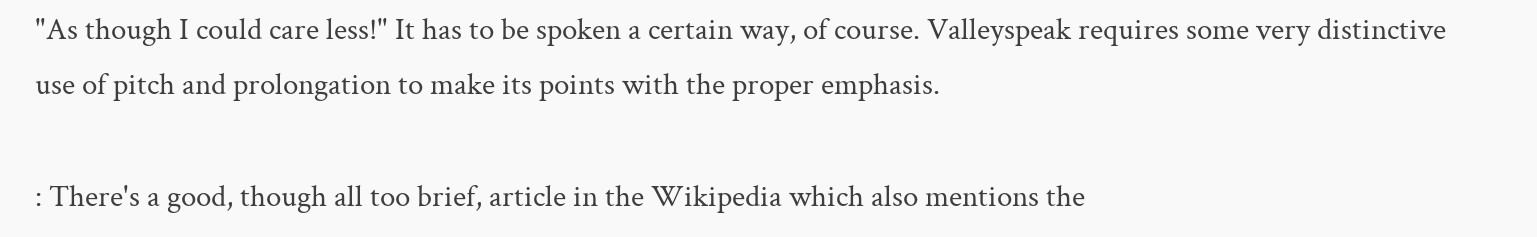"As though I could care less!" It has to be spoken a certain way, of course. Valleyspeak requires some very distinctive use of pitch and prolongation to make its points with the proper emphasis.

: There's a good, though all too brief, article in the Wikipedia which also mentions the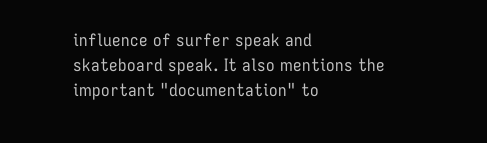influence of surfer speak and skateboard speak. It also mentions the important "documentation" to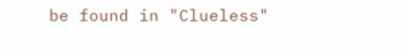be found in "Clueless"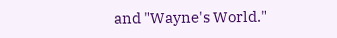and "Wayne's World."